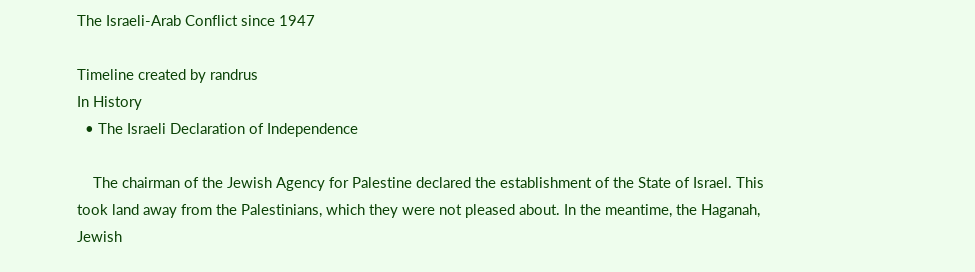The Israeli-Arab Conflict since 1947

Timeline created by randrus
In History
  • The Israeli Declaration of Independence

    The chairman of the Jewish Agency for Palestine declared the establishment of the State of Israel. This took land away from the Palestinians, which they were not pleased about. In the meantime, the Haganah, Jewish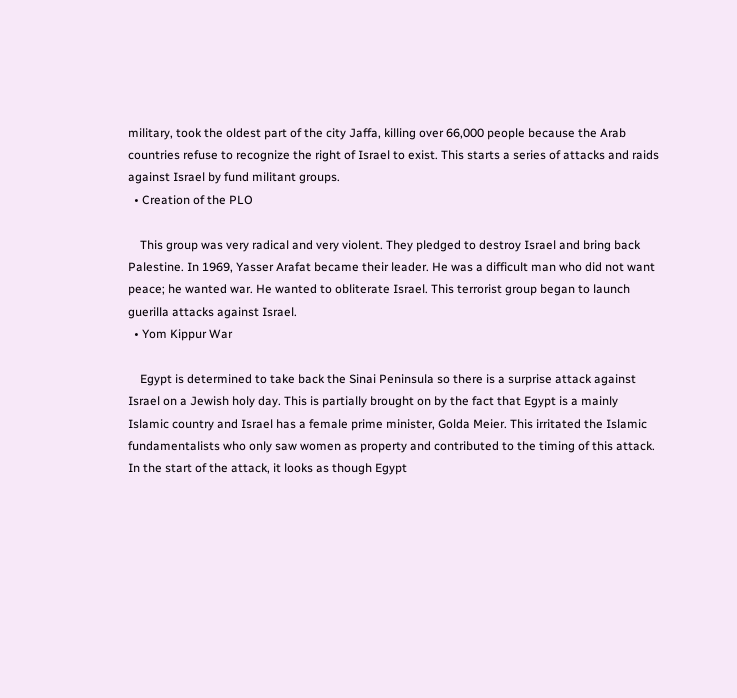military, took the oldest part of the city Jaffa, killing over 66,000 people because the Arab countries refuse to recognize the right of Israel to exist. This starts a series of attacks and raids against Israel by fund militant groups.
  • Creation of the PLO

    This group was very radical and very violent. They pledged to destroy Israel and bring back Palestine. In 1969, Yasser Arafat became their leader. He was a difficult man who did not want peace; he wanted war. He wanted to obliterate Israel. This terrorist group began to launch guerilla attacks against Israel.
  • Yom Kippur War

    Egypt is determined to take back the Sinai Peninsula so there is a surprise attack against Israel on a Jewish holy day. This is partially brought on by the fact that Egypt is a mainly Islamic country and Israel has a female prime minister, Golda Meier. This irritated the Islamic fundamentalists who only saw women as property and contributed to the timing of this attack. In the start of the attack, it looks as though Egypt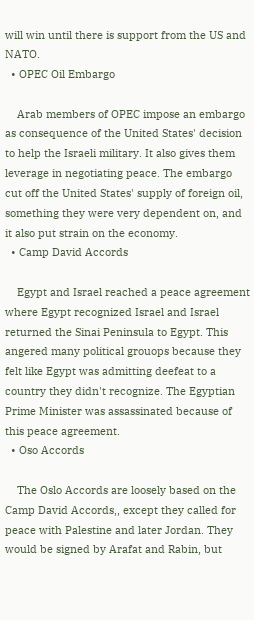will win until there is support from the US and NATO.
  • OPEC Oil Embargo

    Arab members of OPEC impose an embargo as consequence of the United States' decision to help the Israeli military. It also gives them leverage in negotiating peace. The embargo cut off the United States' supply of foreign oil, something they were very dependent on, and it also put strain on the economy.
  • Camp David Accords

    Egypt and Israel reached a peace agreement where Egypt recognized Israel and Israel returned the Sinai Peninsula to Egypt. This angered many political grouops because they felt like Egypt was admitting deefeat to a country they didn't recognize. The Egyptian Prime Minister was assassinated because of this peace agreement.
  • Oso Accords

    The Oslo Accords are loosely based on the Camp David Accords,, except they called for peace with Palestine and later Jordan. They would be signed by Arafat and Rabin, but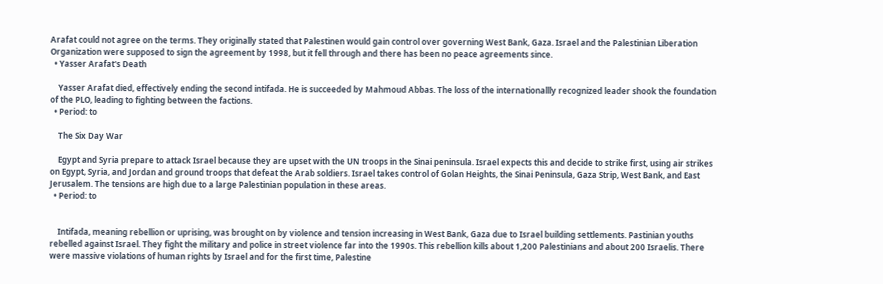Arafat could not agree on the terms. They originally stated that Palestinen would gain control over governing West Bank, Gaza. Israel and the Palestinian Liberation Organization were supposed to sign the agreement by 1998, but it fell through and there has been no peace agreements since.
  • Yasser Arafat's Death

    Yasser Arafat died, effectively ending the second intifada. He is succeeded by Mahmoud Abbas. The loss of the internationallly recognized leader shook the foundation of the PLO, leading to fighting between the factions.
  • Period: to

    The Six Day War

    Egypt and Syria prepare to attack Israel because they are upset with the UN troops in the Sinai peninsula. Israel expects this and decide to strike first, using air strikes on Egypt, Syria, and Jordan and ground troops that defeat the Arab soldiers. Israel takes control of Golan Heights, the Sinai Peninsula, Gaza Strip, West Bank, and East Jerusalem. The tensions are high due to a large Palestinian population in these areas.
  • Period: to


    Intifada, meaning rebellion or uprising, was brought on by violence and tension increasing in West Bank, Gaza due to Israel building settlements. Pastinian youths rebelled against Israel. They fight the military and police in street violence far into the 1990s. This rebellion kills about 1,200 Palestinians and about 200 Israelis. There were massive violations of human rights by Israel and for the first time, Palestine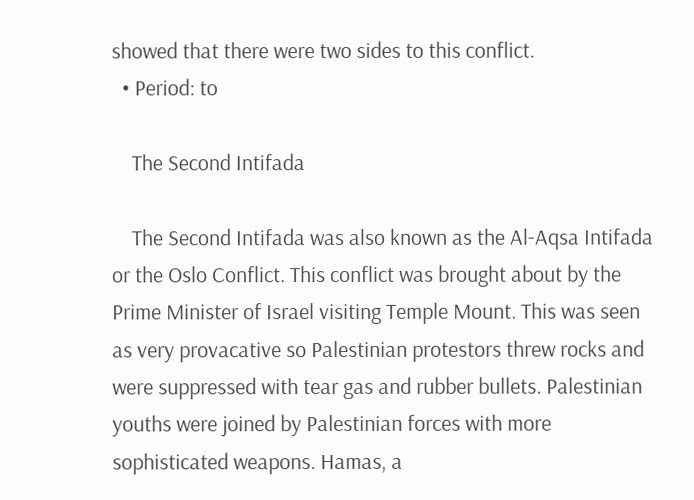showed that there were two sides to this conflict.
  • Period: to

    The Second Intifada

    The Second Intifada was also known as the Al-Aqsa Intifada or the Oslo Conflict. This conflict was brought about by the Prime Minister of Israel visiting Temple Mount. This was seen as very provacative so Palestinian protestors threw rocks and were suppressed with tear gas and rubber bullets. Palestinian youths were joined by Palestinian forces with more sophisticated weapons. Hamas, a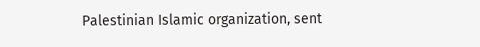Palestinian Islamic organization, sent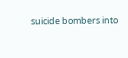suicide bombers into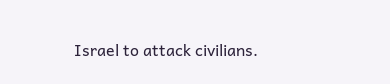Israel to attack civilians.